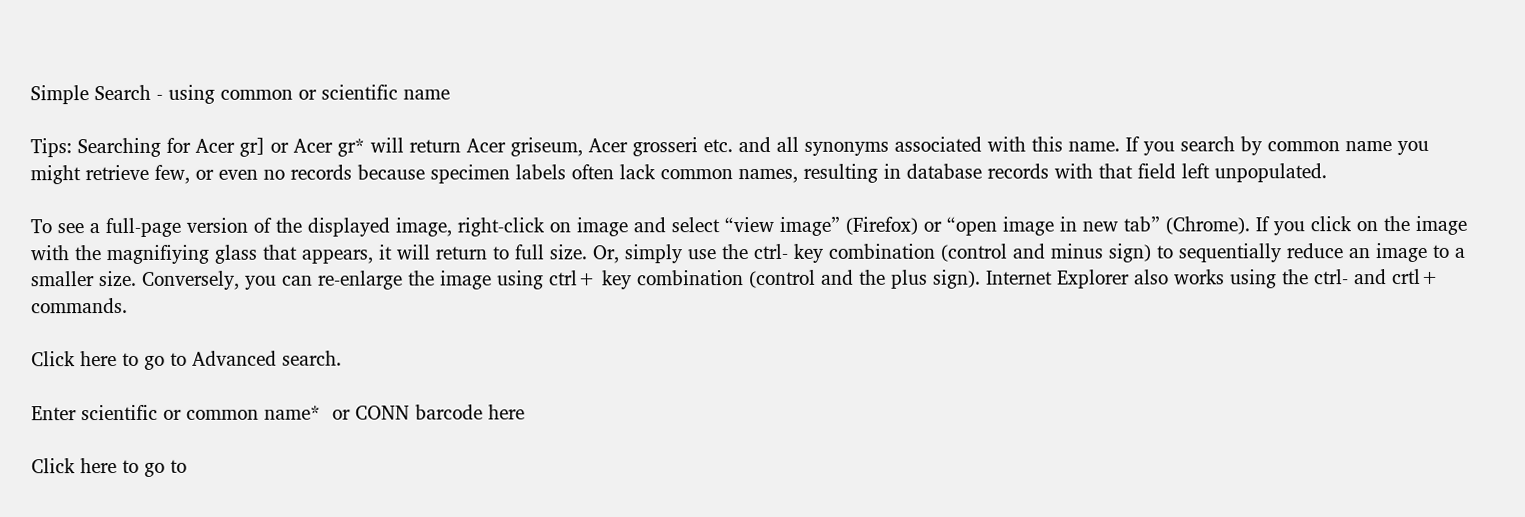Simple Search - using common or scientific name

Tips: Searching for Acer gr] or Acer gr* will return Acer griseum, Acer grosseri etc. and all synonyms associated with this name. If you search by common name you might retrieve few, or even no records because specimen labels often lack common names, resulting in database records with that field left unpopulated.

To see a full-page version of the displayed image, right-click on image and select “view image” (Firefox) or “open image in new tab” (Chrome). If you click on the image with the magnifiying glass that appears, it will return to full size. Or, simply use the ctrl- key combination (control and minus sign) to sequentially reduce an image to a smaller size. Conversely, you can re-enlarge the image using ctrl+ key combination (control and the plus sign). Internet Explorer also works using the ctrl- and crtl+ commands.

Click here to go to Advanced search.

Enter scientific or common name*  or CONN barcode here

Click here to go to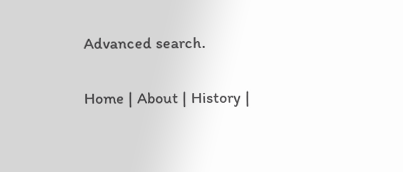Advanced search.

Home | About | History |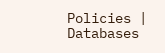Policies | Databases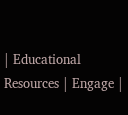| Educational Resources | Engage |